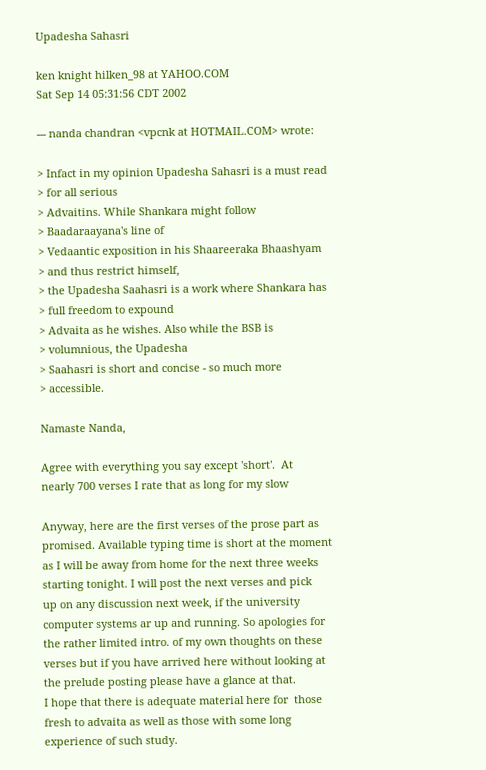Upadesha Sahasri

ken knight hilken_98 at YAHOO.COM
Sat Sep 14 05:31:56 CDT 2002

--- nanda chandran <vpcnk at HOTMAIL.COM> wrote:

> Infact in my opinion Upadesha Sahasri is a must read
> for all serious
> Advaitins. While Shankara might follow
> Baadaraayana's line of
> Vedaantic exposition in his Shaareeraka Bhaashyam
> and thus restrict himself,
> the Upadesha Saahasri is a work where Shankara has
> full freedom to expound
> Advaita as he wishes. Also while the BSB is
> volumnious, the Upadesha
> Saahasri is short and concise - so much more
> accessible.

Namaste Nanda,

Agree with everything you say except 'short'.  At
nearly 700 verses I rate that as long for my slow

Anyway, here are the first verses of the prose part as
promised. Available typing time is short at the moment
as I will be away from home for the next three weeks
starting tonight. I will post the next verses and pick
up on any discussion next week, if the university
computer systems ar up and running. So apologies for
the rather limited intro. of my own thoughts on these
verses but if you have arrived here without looking at
the prelude posting please have a glance at that.
I hope that there is adequate material here for  those
fresh to advaita as well as those with some long
experience of such study.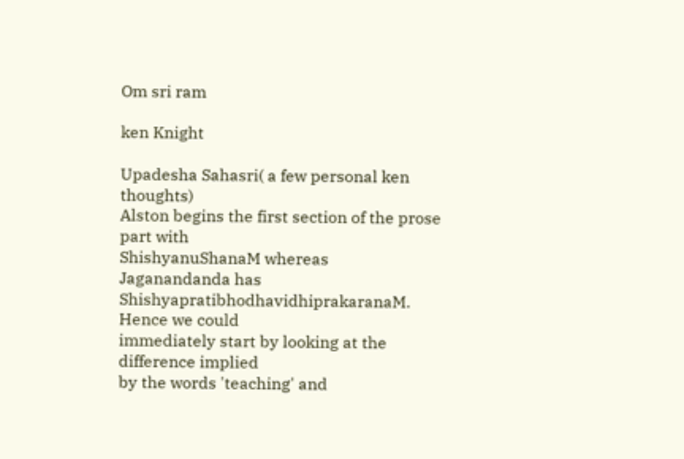Om sri ram

ken Knight

Upadesha Sahasri( a few personal ken thoughts)
Alston begins the first section of the prose part with
ShishyanuShanaM whereas Jaganandanda has
ShishyapratibhodhavidhiprakaranaM.  Hence we could
immediately start by looking at the difference implied
by the words 'teaching' and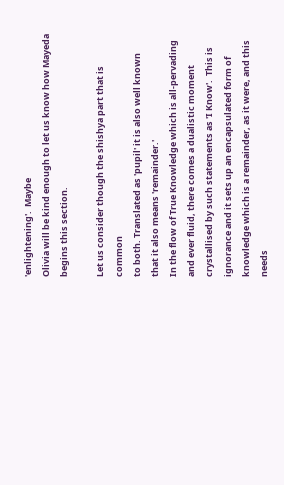'enlightening'.  Maybe
Olivia will be kind enough to let us know how Mayeda
begins this section.

Let us consider though the shishya part that is common
to both. Translated as 'pupil' it is also well known
that it also means 'remainder.'
In the flow of True Knowledge which is all-pervading
and ever fluid, there comes a dualistic moment
crystallised by such statements as 'I Know'.  This is
ignorance and it sets up an encapsulated form of
knowledge which is a remainder, as it were, and this
needs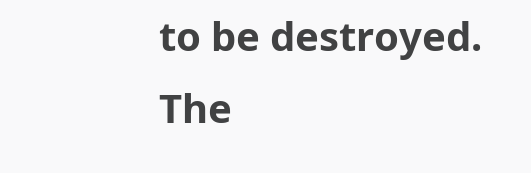to be destroyed. The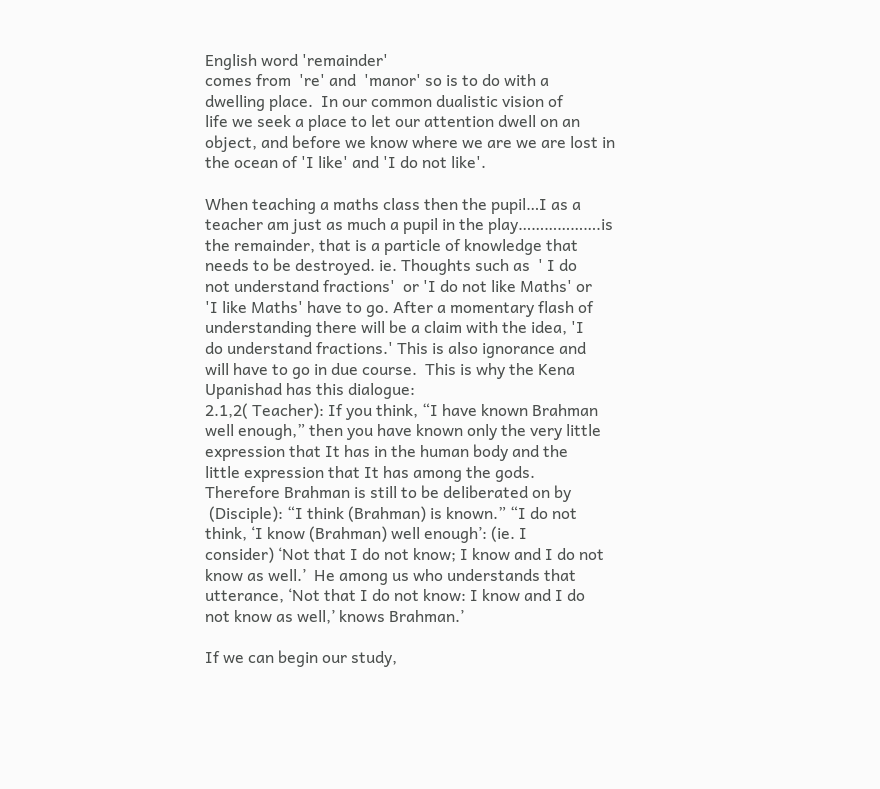English word 'remainder'
comes from  're' and  'manor' so is to do with a
dwelling place.  In our common dualistic vision of
life we seek a place to let our attention dwell on an
object, and before we know where we are we are lost in
the ocean of 'I like' and 'I do not like'.

When teaching a maths class then the pupil…I as a
teacher am just as much a pupil in the play……………….is
the remainder, that is a particle of knowledge that
needs to be destroyed. ie. Thoughts such as  ' I do
not understand fractions'  or 'I do not like Maths' or
'I like Maths' have to go. After a momentary flash of
understanding there will be a claim with the idea, 'I
do understand fractions.' This is also ignorance and
will have to go in due course.  This is why the Kena
Upanishad has this dialogue:
2.1,2( Teacher): If you think, “I have known Brahman
well enough,” then you have known only the very little
expression that It has in the human body and the
little expression that It has among the gods.
Therefore Brahman is still to be deliberated on by
 (Disciple): “I think (Brahman) is known.” “I do not
think, ‘I know (Brahman) well enough’: (ie. I
consider) ‘Not that I do not know; I know and I do not
know as well.’  He among us who understands that
utterance, ‘Not that I do not know: I know and I do
not know as well,’ knows Brahman.’

If we can begin our study,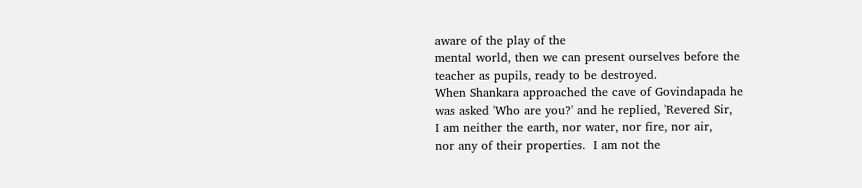aware of the play of the
mental world, then we can present ourselves before the
teacher as pupils, ready to be destroyed.
When Shankara approached the cave of Govindapada he
was asked 'Who are you?' and he replied, 'Revered Sir,
I am neither the earth, nor water, nor fire, nor air,
nor any of their properties.  I am not the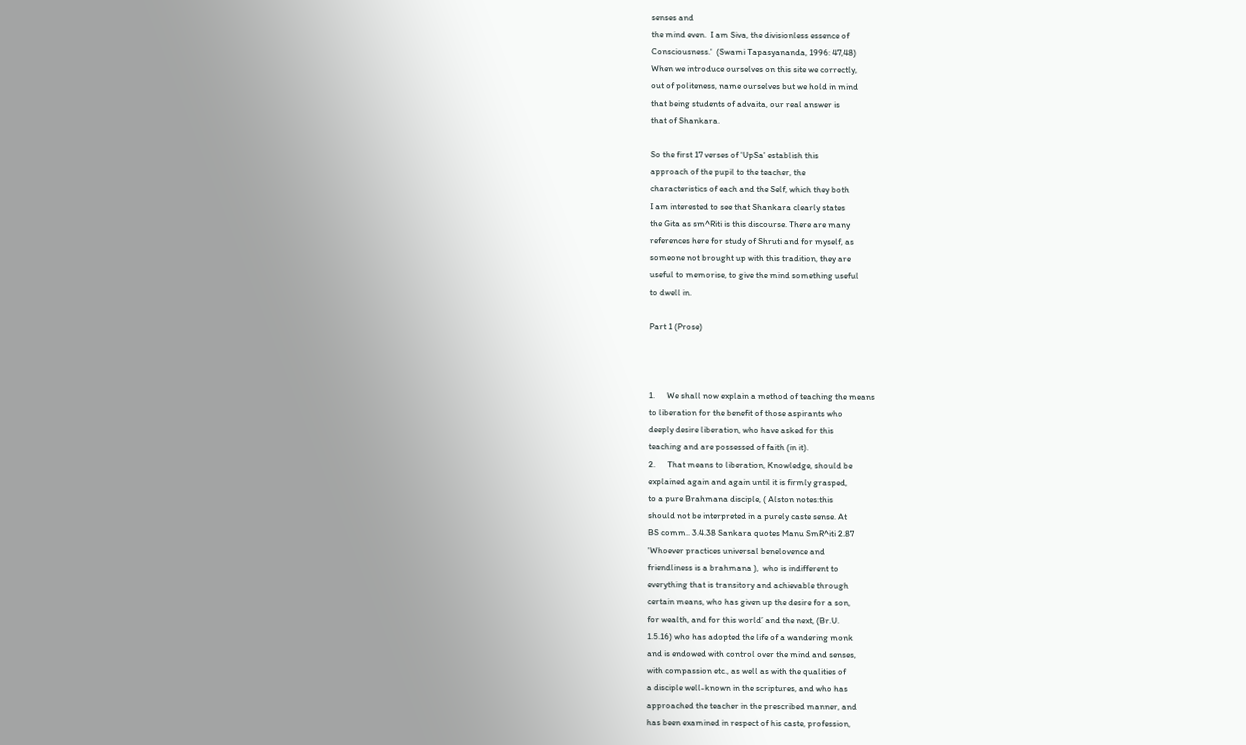senses and
the mind even.  I am Siva, the divisionless essence of
Consciousness.'  (Swami Tapasyananda, 1996: 47,48)
When we introduce ourselves on this site we correctly,
out of politeness, name ourselves but we hold in mind
that being students of advaita, our real answer is
that of Shankara.

So the first 17 verses of 'UpSa' establish this
approach of the pupil to the teacher, the
characteristics of each and the Self, which they both
I am interested to see that Shankara clearly states
the Gita as sm^Riti is this discourse. There are many
references here for study of Shruti and for myself, as
someone not brought up with this tradition, they are
useful to memorise, to give the mind something useful
to dwell in.

Part 1 (Prose)



1.      We shall now explain a method of teaching the means
to liberation for the benefit of those aspirants who
deeply desire liberation, who have asked for this
teaching and are possessed of faith (in it).
2.      That means to liberation, Knowledge, should be
explained again and again until it is firmly grasped,
to a pure Brahmana disciple, ( Alston notes:this
should not be interpreted in a purely caste sense. At
BS comm.. 3.4.38 Sankara quotes Manu SmR^iti 2.87
'Whoever practices universal benelovence and
friendliness is a brahmana ),  who is indifferent to
everything that is transitory and achievable through
certain means, who has given up the desire for a son,
for wealth, and for this world’ and the next, (Br.U.
1.5.16) who has adopted the life of a wandering monk
and is endowed with control over the mind and senses,
with compassion etc., as well as with the qualities of
a disciple well-known in the scriptures, and who has
approached the teacher in the prescribed manner, and
has been examined in respect of his caste, profession,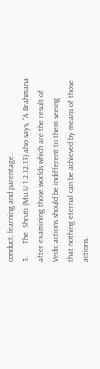conduct, learning and parentage.
3.      The  Shruti (Mu.U 1.2.12,13) also says, “A Brahmana
after examining those worlds which are the result of
Vedic actions should be indifferent to them seeing
that nothing eternal can be achieved by means of those
actions.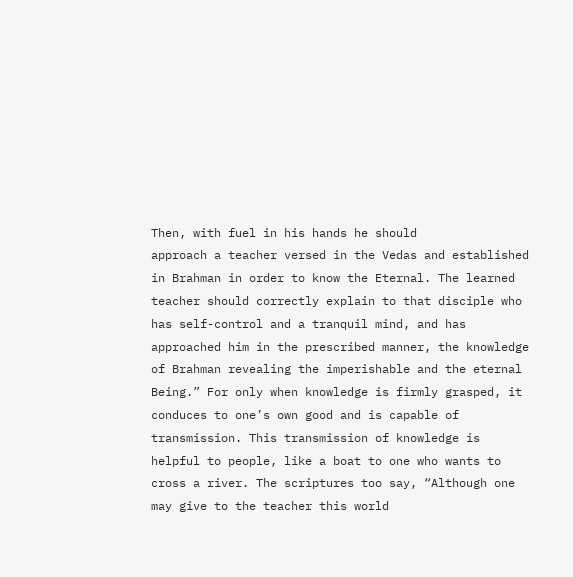Then, with fuel in his hands he should
approach a teacher versed in the Vedas and established
in Brahman in order to know the Eternal. The learned
teacher should correctly explain to that disciple who
has self-control and a tranquil mind, and has
approached him in the prescribed manner, the knowledge
of Brahman revealing the imperishable and the eternal
Being.” For only when knowledge is firmly grasped, it
conduces to one’s own good and is capable of
transmission. This transmission of knowledge is
helpful to people, like a boat to one who wants to
cross a river. The scriptures too say, “Although one
may give to the teacher this world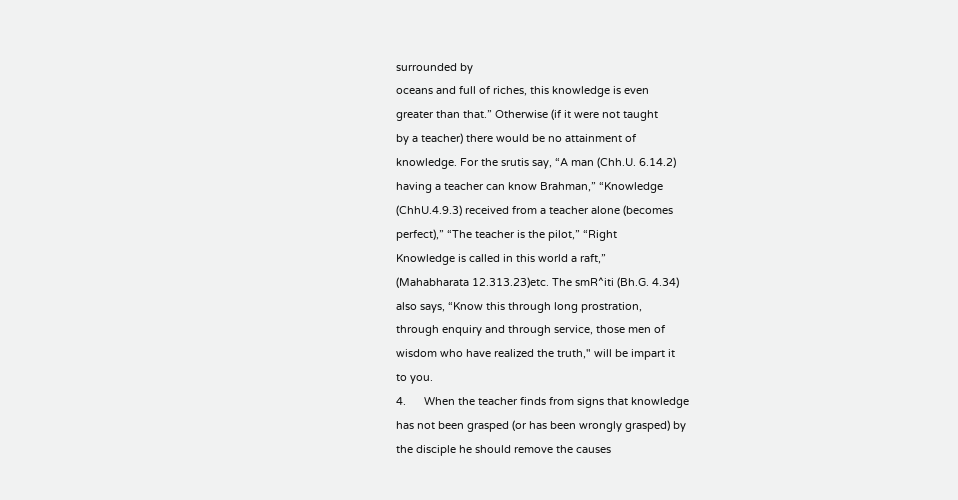surrounded by
oceans and full of riches, this knowledge is even
greater than that.” Otherwise (if it were not taught
by a teacher) there would be no attainment of
knowledge. For the srutis say, “A man (Chh.U. 6.14.2)
having a teacher can know Brahman,” “Knowledge
(ChhU.4.9.3) received from a teacher alone (becomes
perfect),” “The teacher is the pilot,” “Right
Knowledge is called in this world a raft,”
(Mahabharata 12.313.23)etc. The smR^iti (Bh.G. 4.34)
also says, “Know this through long prostration,
through enquiry and through service, those men of
wisdom who have realized the truth," will be impart it
to you.
4.      When the teacher finds from signs that knowledge
has not been grasped (or has been wrongly grasped) by
the disciple he should remove the causes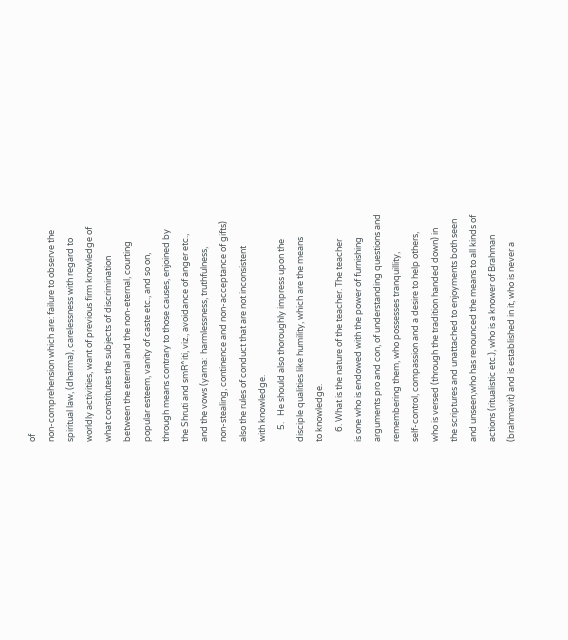of
non-comprehension which are: failure to observe the
spiritual law, (dharma), carelessness with regard to
worldly activities, want of previous firm knowledge of
what constitutes the subjects of discrimination
between the eternal and the non-eternal, courting
popular esteem, vanity of caste etc., and so on,
through means contrary to those causes, enjoined by
the Shruti and smR^iti, viz., avoidance of anger etc.,
and the vows (yama:  harmlessness, truthfulness,
non-stealing, continence and non-acceptance of gifts)
also the rules of conduct that are not inconsistent
with knowledge.
      5.   He should also thoroughly impress upon the
disciple qualities like humility, which are the means
to knowledge.
     6. What is the nature of the teacher. The teacher
is one who is endowed with the power of furnishing
arguments pro and con, of understanding questions and
remembering them, who possesses tranquillity,
self-control, compassion and a desire to help others,
who is versed (through the tradition handed down) in
the scriptures and unattached to enjoyments both seen
and unseen,who has renounced the means to all kinds of
actions (ritualistic etc.), who is a knower of Brahman
(brahmavit) and is established in it, who is never a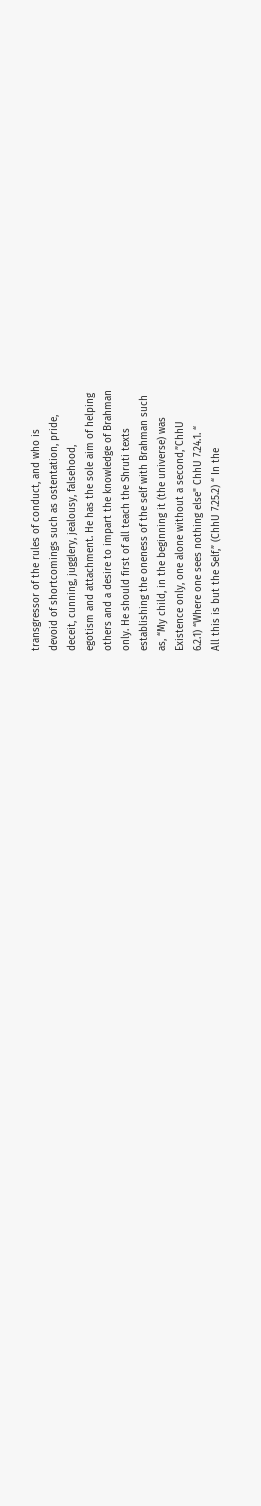transgressor of the rules of conduct, and who is
devoid of shortcomings such as ostentation, pride,
deceit, cunning, jugglery, jealousy, falsehood,
egotism and attachment. He has the sole aim of helping
others and a desire to impart the knowledge of Brahman
only. He should first of all teach the Shruti texts
establishing the oneness of the self with Brahman such
as, “My child, in the beginning it (the universe) was
Existence only, one alone without a second,”ChhU
6.2.1) “Where one sees nothing else" ChhU 7.24.1. “
All this is but the Self,” (ChhU 7.25.2) “ In the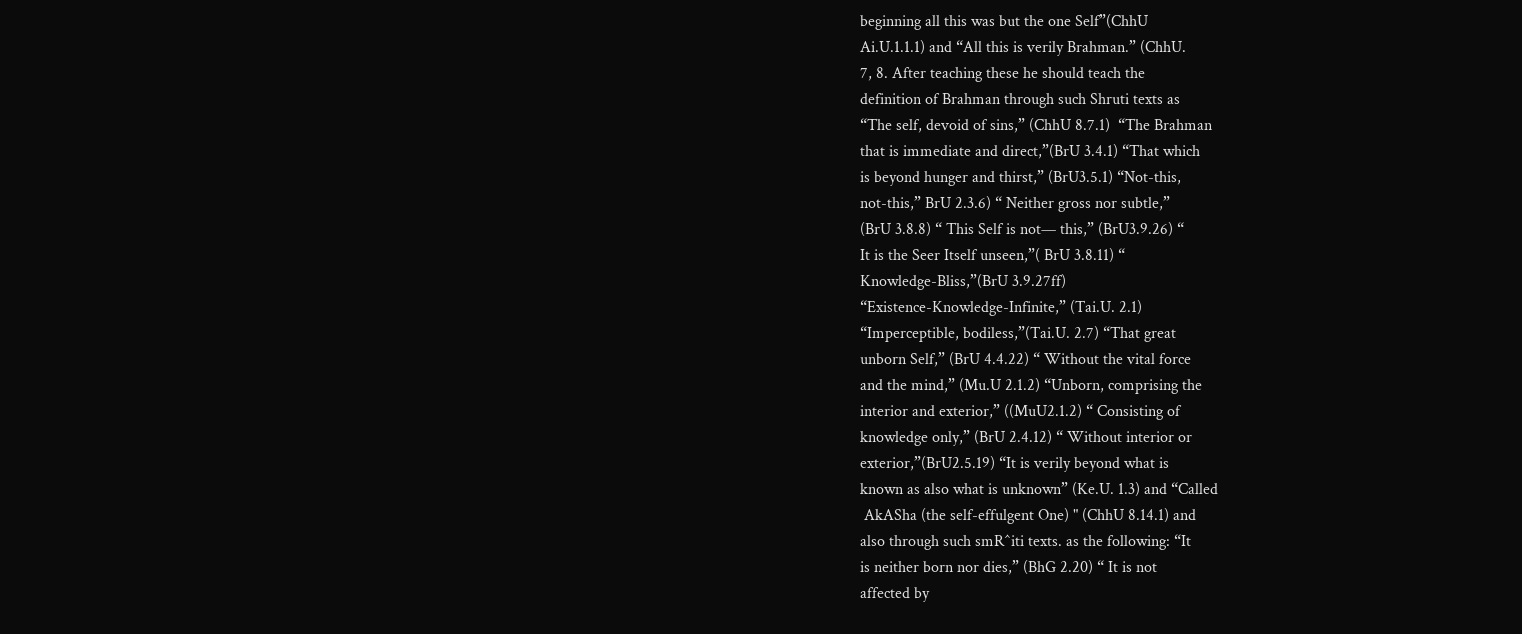beginning all this was but the one Self”(ChhU
Ai.U.1.1.1) and “All this is verily Brahman.” (ChhU.
7, 8. After teaching these he should teach the
definition of Brahman through such Shruti texts as
“The self, devoid of sins,” (ChhU 8.7.1)  “The Brahman
that is immediate and direct,”(BrU 3.4.1) “That which
is beyond hunger and thirst,” (BrU3.5.1) “Not-this,
not-this,” BrU 2.3.6) “ Neither gross nor subtle,”
(BrU 3.8.8) “ This Self is not— this,” (BrU3.9.26) “
It is the Seer Itself unseen,”( BrU 3.8.11) “
Knowledge-Bliss,”(BrU 3.9.27ff)
“Existence-Knowledge-Infinite,” (Tai.U. 2.1)
“Imperceptible, bodiless,”(Tai.U. 2.7) “That great
unborn Self,” (BrU 4.4.22) “ Without the vital force
and the mind,” (Mu.U 2.1.2) “Unborn, comprising the
interior and exterior,” ((MuU2.1.2) “ Consisting of
knowledge only,” (BrU 2.4.12) “ Without interior or
exterior,”(BrU2.5.19) “It is verily beyond what is
known as also what is unknown” (Ke.U. 1.3) and “Called
 AkASha (the self-effulgent One) " (ChhU 8.14.1) and
also through such smR^iti texts. as the following: “It
is neither born nor dies,” (BhG 2.20) “ It is not
affected by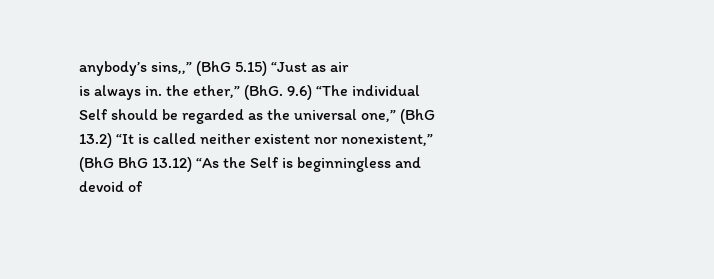anybody’s sins,,” (BhG 5.15) “Just as air
is always in. the ether,” (BhG. 9.6) “The individual
Self should be regarded as the universal one,” (BhG
13.2) “It is called neither existent nor nonexistent,”
(BhG BhG 13.12) “As the Self is beginningless and
devoid of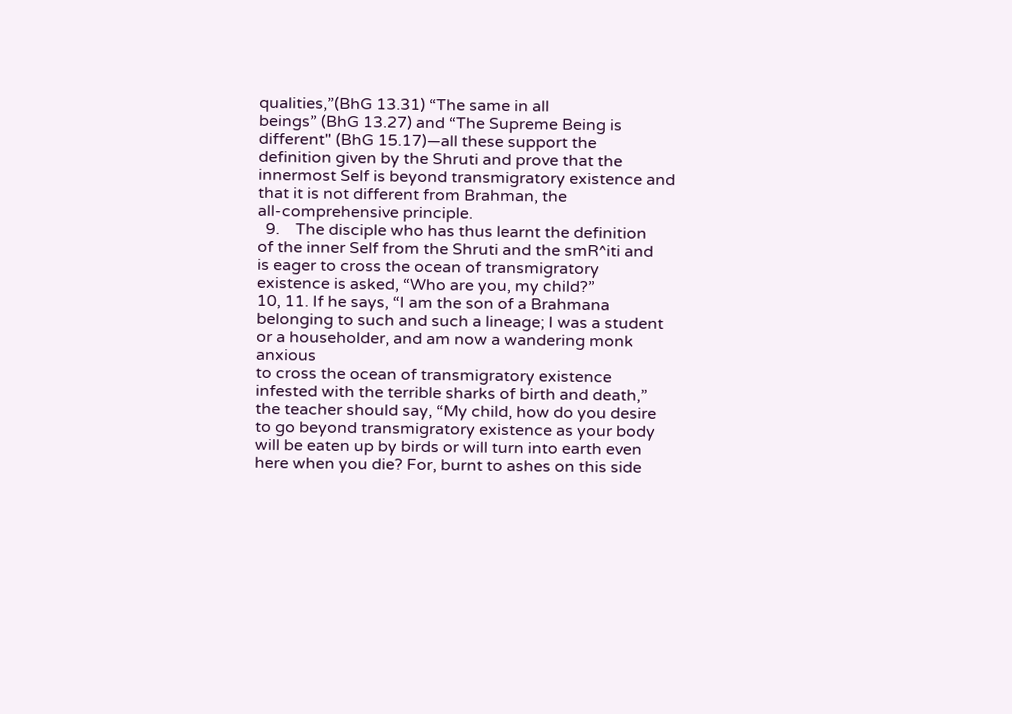qualities,”(BhG 13.31) “The same in all
beings” (BhG 13.27) and “The Supreme Being is
different" (BhG 15.17)—all these support the
definition given by the Shruti and prove that the
innermost Self is beyond transmigratory existence and
that it is not different from Brahman, the
all-comprehensive principle.
  9.    The disciple who has thus learnt the definition
of the inner Self from the Shruti and the smR^iti and
is eager to cross the ocean of transmigratory
existence is asked, “Who are you, my child?”
10, 11. If he says, “I am the son of a Brahmana
belonging to such and such a lineage; I was a student
or a householder, and am now a wandering monk anxious
to cross the ocean of transmigratory existence
infested with the terrible sharks of birth and death,”
the teacher should say, “My child, how do you desire
to go beyond transmigratory existence as your body
will be eaten up by birds or will turn into earth even
here when you die? For, burnt to ashes on this side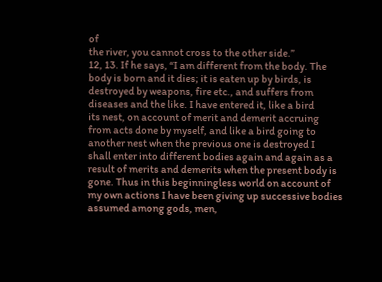of
the river, you cannot cross to the other side.”
12, 13. If he says, “I am different from the body. The
body is born and it dies; it is eaten up by birds, is
destroyed by weapons, fire etc., and suffers from
diseases and the like. I have entered it, like a bird
its nest, on account of merit and demerit accruing
from acts done by myself, and like a bird going to
another nest when the previous one is destroyed I
shall enter into different bodies again and again as a
result of merits and demerits when the present body is
gone. Thus in this beginningless world on account of
my own actions I have been giving up successive bodies
assumed among gods, men,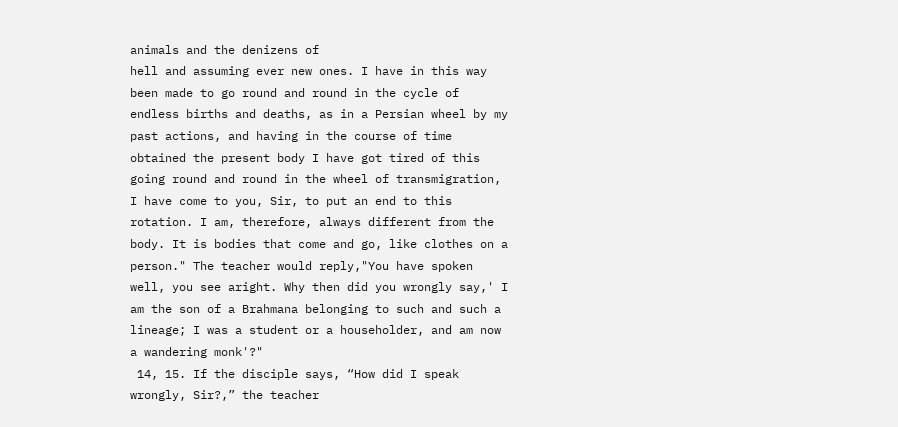animals and the denizens of
hell and assuming ever new ones. I have in this way
been made to go round and round in the cycle of
endless births and deaths, as in a Persian wheel by my
past actions, and having in the course of time
obtained the present body I have got tired of this
going round and round in the wheel of transmigration,
I have come to you, Sir, to put an end to this
rotation. I am, therefore, always different from the
body. It is bodies that come and go, like clothes on a
person." The teacher would reply,"You have spoken
well, you see aright. Why then did you wrongly say,' I
am the son of a Brahmana belonging to such and such a
lineage; I was a student or a householder, and am now
a wandering monk'?"
 14, 15. If the disciple says, “How did I speak
wrongly, Sir?,” the teacher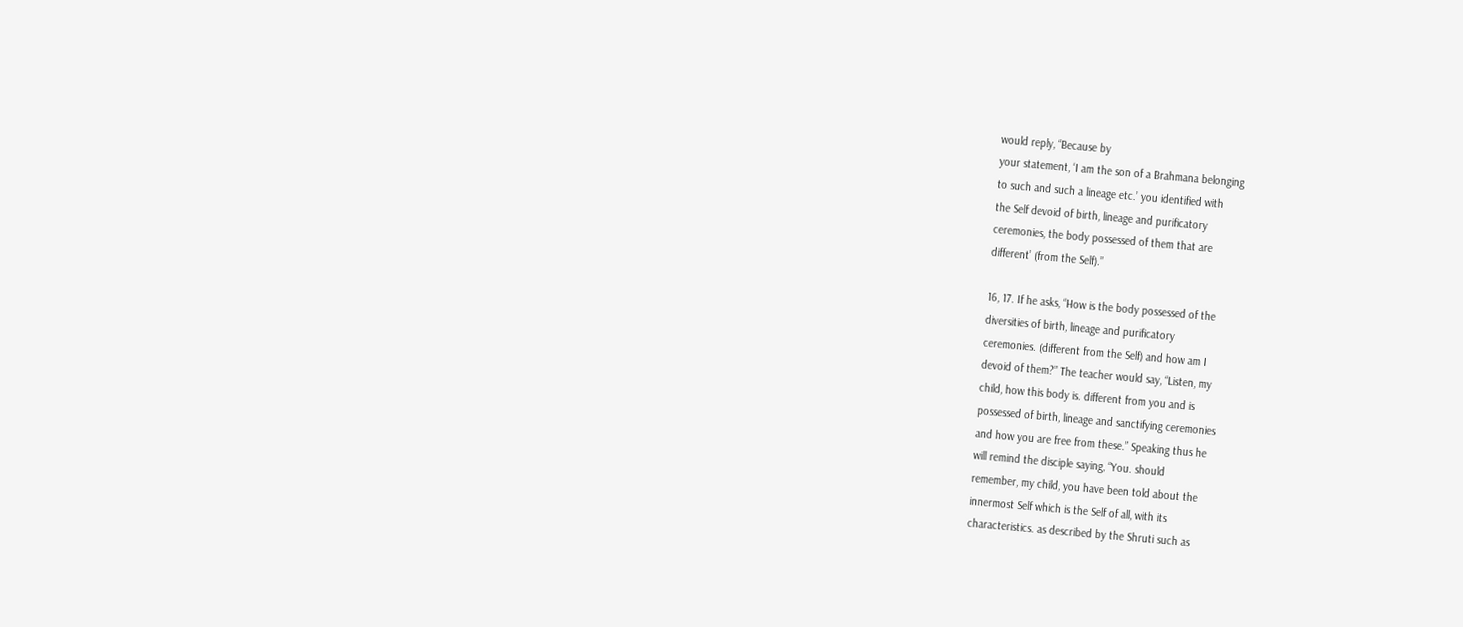would reply, “Because by
your statement, ‘I am the son of a Brahmana belonging
to such and such a lineage etc.’ you identified with
the Self devoid of birth, lineage and purificatory
ceremonies, the body possessed of them that are
different’ (from the Self).”

16, 17. If he asks, “How is the body possessed of the
diversities of birth, lineage and purificatory
ceremonies. (different from the Self) and how am I
devoid of them?” The teacher would say, “Listen, my
child, how this body is. different from you and is
possessed of birth, lineage and sanctifying ceremonies
and how you are free from these.” Speaking thus he
will remind the disciple saying, “You. should
remember, my child, you have been told about the
innermost Self which is the Self of all, with its
characteristics. as described by the Shruti such as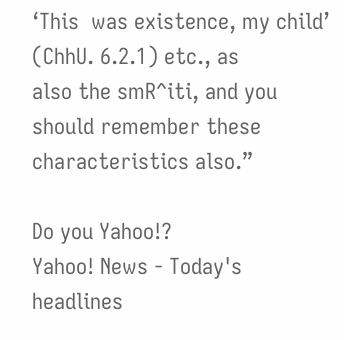‘This  was existence, my child’ (ChhU. 6.2.1) etc., as
also the smR^iti, and you should remember these
characteristics also.”

Do you Yahoo!?
Yahoo! News - Today's headlines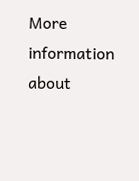More information about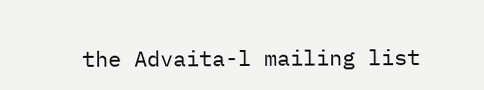the Advaita-l mailing list